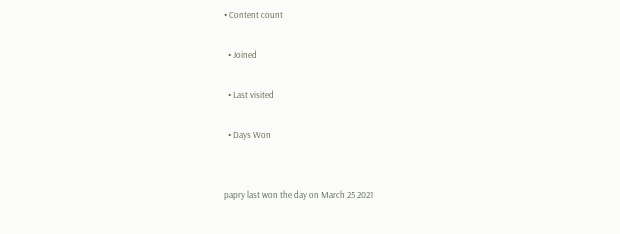• Content count

  • Joined

  • Last visited

  • Days Won


papry last won the day on March 25 2021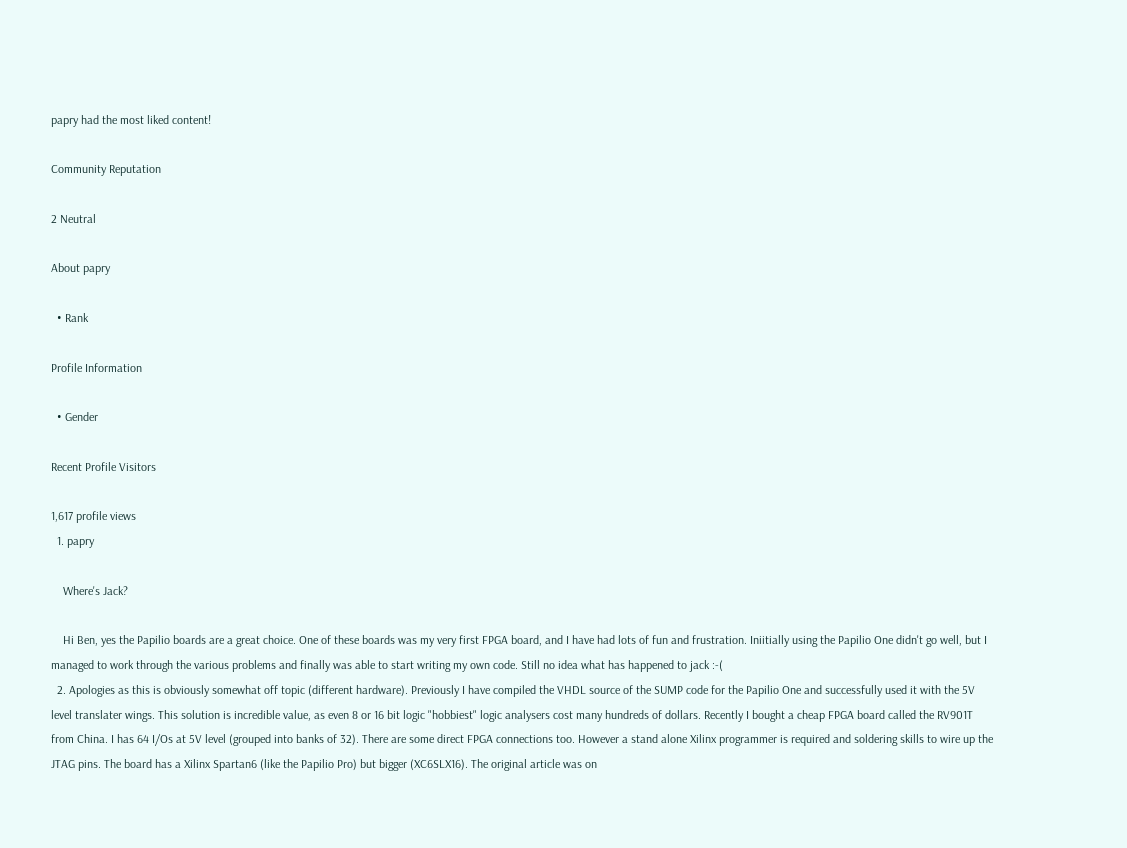papry had the most liked content!

Community Reputation

2 Neutral

About papry

  • Rank

Profile Information

  • Gender

Recent Profile Visitors

1,617 profile views
  1. papry

    Where's Jack?

    Hi Ben, yes the Papilio boards are a great choice. One of these boards was my very first FPGA board, and I have had lots of fun and frustration. Iniitially using the Papilio One didn't go well, but I managed to work through the various problems and finally was able to start writing my own code. Still no idea what has happened to jack :-(
  2. Apologies as this is obviously somewhat off topic (different hardware). Previously I have compiled the VHDL source of the SUMP code for the Papilio One and successfully used it with the 5V level translater wings. This solution is incredible value, as even 8 or 16 bit logic "hobbiest" logic analysers cost many hundreds of dollars. Recently I bought a cheap FPGA board called the RV901T from China. I has 64 I/Os at 5V level (grouped into banks of 32). There are some direct FPGA connections too. However a stand alone Xilinx programmer is required and soldering skills to wire up the JTAG pins. The board has a Xilinx Spartan6 (like the Papilio Pro) but bigger (XC6SLX16). The original article was on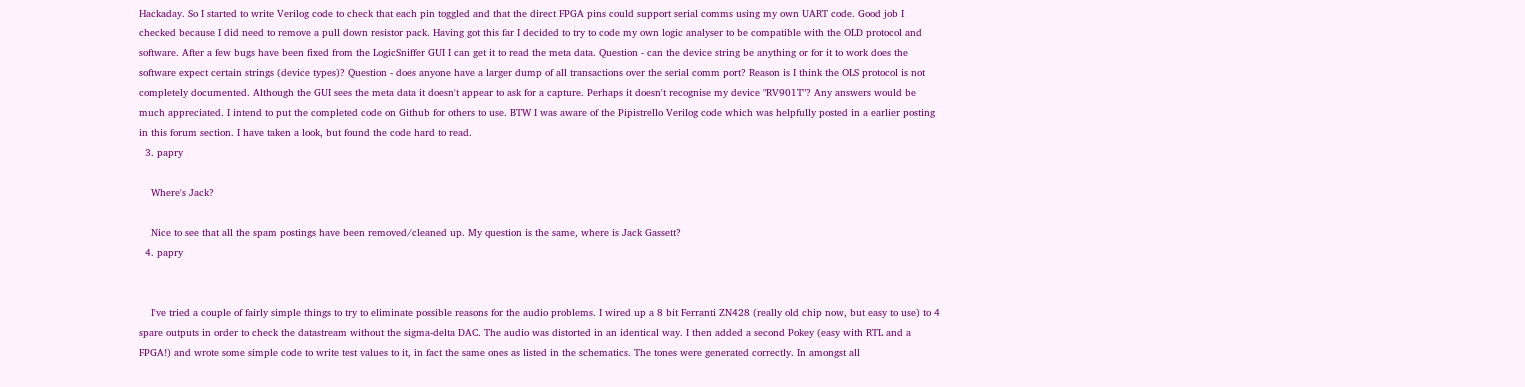Hackaday. So I started to write Verilog code to check that each pin toggled and that the direct FPGA pins could support serial comms using my own UART code. Good job I checked because I did need to remove a pull down resistor pack. Having got this far I decided to try to code my own logic analyser to be compatible with the OLD protocol and software. After a few bugs have been fixed from the LogicSniffer GUI I can get it to read the meta data. Question - can the device string be anything or for it to work does the software expect certain strings (device types)? Question - does anyone have a larger dump of all transactions over the serial comm port? Reason is I think the OLS protocol is not completely documented. Although the GUI sees the meta data it doesn't appear to ask for a capture. Perhaps it doesn't recognise my device "RV901T"? Any answers would be much appreciated. I intend to put the completed code on Github for others to use. BTW I was aware of the Pipistrello Verilog code which was helpfully posted in a earlier posting in this forum section. I have taken a look, but found the code hard to read.
  3. papry

    Where's Jack?

    Nice to see that all the spam postings have been removed/cleaned up. My question is the same, where is Jack Gassett?
  4. papry


    I've tried a couple of fairly simple things to try to eliminate possible reasons for the audio problems. I wired up a 8 bit Ferranti ZN428 (really old chip now, but easy to use) to 4 spare outputs in order to check the datastream without the sigma-delta DAC. The audio was distorted in an identical way. I then added a second Pokey (easy with RTL and a FPGA!) and wrote some simple code to write test values to it, in fact the same ones as listed in the schematics. The tones were generated correctly. In amongst all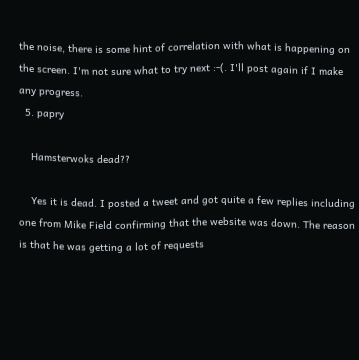the noise, there is some hint of correlation with what is happening on the screen. I'm not sure what to try next :-(. I'll post again if I make any progress.
  5. papry

    Hamsterwoks dead??

    Yes it is dead. I posted a tweet and got quite a few replies including one from Mike Field confirming that the website was down. The reason is that he was getting a lot of requests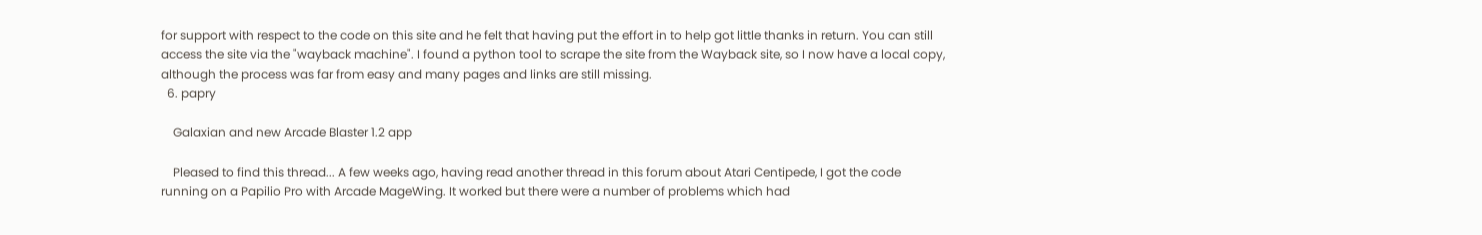for support with respect to the code on this site and he felt that having put the effort in to help got little thanks in return. You can still access the site via the "wayback machine". I found a python tool to scrape the site from the Wayback site, so I now have a local copy, although the process was far from easy and many pages and links are still missing.
  6. papry

    Galaxian and new Arcade Blaster 1.2 app

    Pleased to find this thread... A few weeks ago, having read another thread in this forum about Atari Centipede, I got the code running on a Papilio Pro with Arcade MageWing. It worked but there were a number of problems which had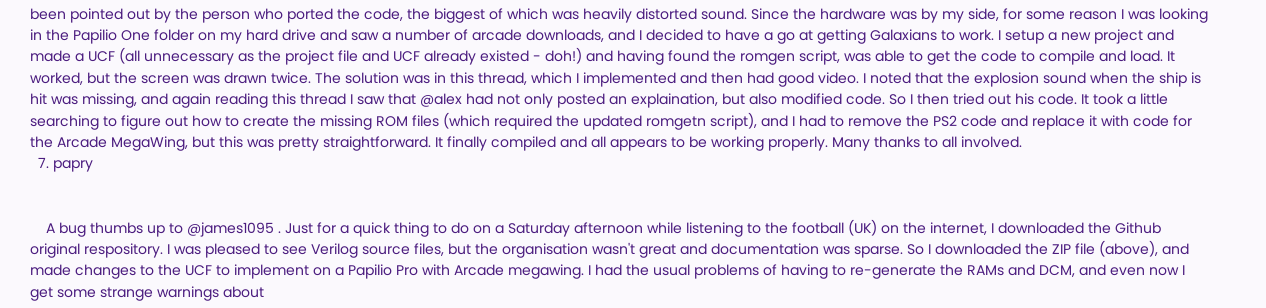been pointed out by the person who ported the code, the biggest of which was heavily distorted sound. Since the hardware was by my side, for some reason I was looking in the Papilio One folder on my hard drive and saw a number of arcade downloads, and I decided to have a go at getting Galaxians to work. I setup a new project and made a UCF (all unnecessary as the project file and UCF already existed - doh!) and having found the romgen script, was able to get the code to compile and load. It worked, but the screen was drawn twice. The solution was in this thread, which I implemented and then had good video. I noted that the explosion sound when the ship is hit was missing, and again reading this thread I saw that @alex had not only posted an explaination, but also modified code. So I then tried out his code. It took a little searching to figure out how to create the missing ROM files (which required the updated romgetn script), and I had to remove the PS2 code and replace it with code for the Arcade MegaWing, but this was pretty straightforward. It finally compiled and all appears to be working properly. Many thanks to all involved.
  7. papry


    A bug thumbs up to @james1095 . Just for a quick thing to do on a Saturday afternoon while listening to the football (UK) on the internet, I downloaded the Github original respository. I was pleased to see Verilog source files, but the organisation wasn't great and documentation was sparse. So I downloaded the ZIP file (above), and made changes to the UCF to implement on a Papilio Pro with Arcade megawing. I had the usual problems of having to re-generate the RAMs and DCM, and even now I get some strange warnings about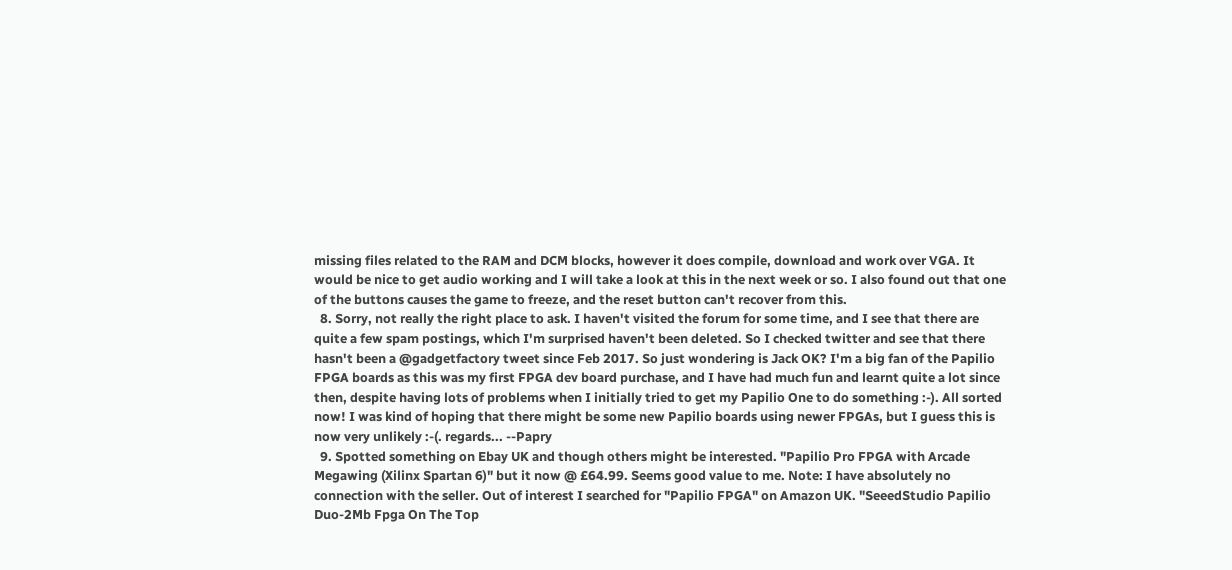missing files related to the RAM and DCM blocks, however it does compile, download and work over VGA. It would be nice to get audio working and I will take a look at this in the next week or so. I also found out that one of the buttons causes the game to freeze, and the reset button can't recover from this.
  8. Sorry, not really the right place to ask. I haven't visited the forum for some time, and I see that there are quite a few spam postings, which I'm surprised haven't been deleted. So I checked twitter and see that there hasn't been a @gadgetfactory tweet since Feb 2017. So just wondering is Jack OK? I'm a big fan of the Papilio FPGA boards as this was my first FPGA dev board purchase, and I have had much fun and learnt quite a lot since then, despite having lots of problems when I initially tried to get my Papilio One to do something :-). All sorted now! I was kind of hoping that there might be some new Papilio boards using newer FPGAs, but I guess this is now very unlikely :-(. regards... --Papry
  9. Spotted something on Ebay UK and though others might be interested. "Papilio Pro FPGA with Arcade Megawing (Xilinx Spartan 6)" but it now @ £64.99. Seems good value to me. Note: I have absolutely no connection with the seller. Out of interest I searched for "Papilio FPGA" on Amazon UK. "SeeedStudio Papilio Duo-2Mb Fpga On The Top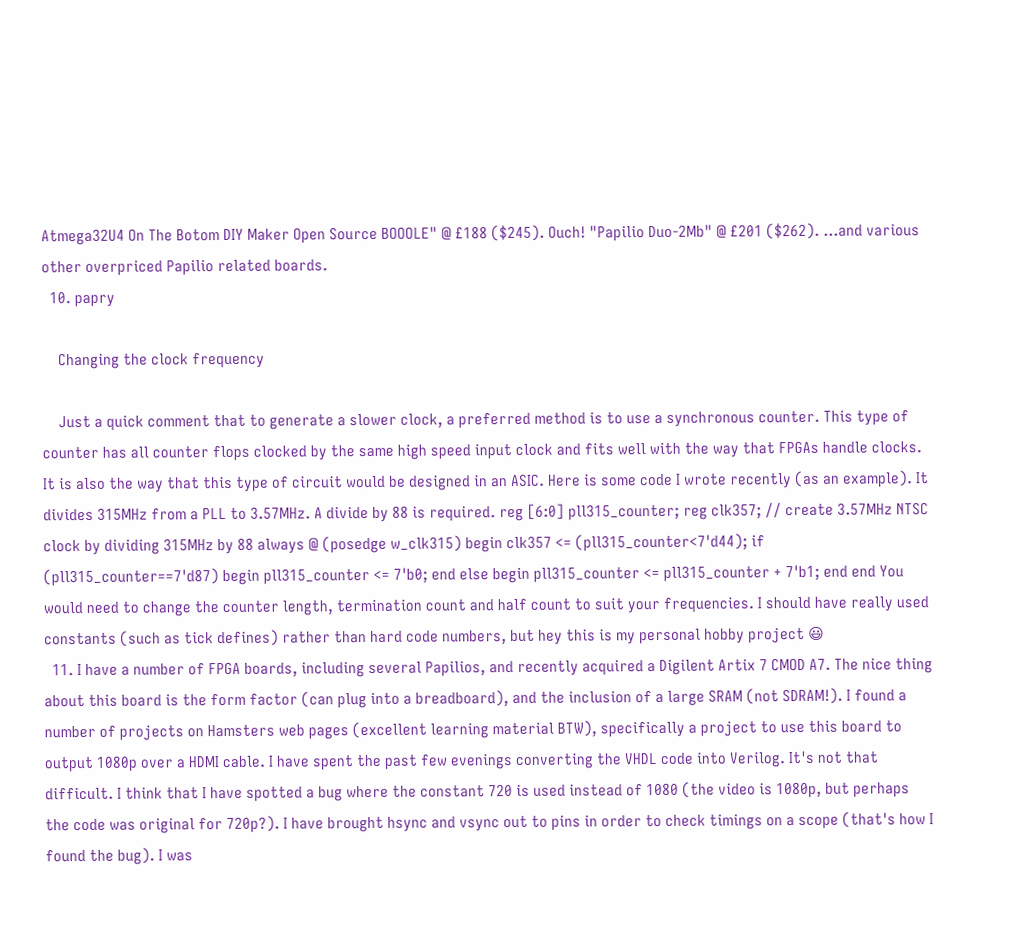Atmega32U4 On The Botom DIY Maker Open Source BOOOLE" @ £188 ($245). Ouch! "Papilio Duo-2Mb" @ £201 ($262). ...and various other overpriced Papilio related boards.
  10. papry

    Changing the clock frequency

    Just a quick comment that to generate a slower clock, a preferred method is to use a synchronous counter. This type of counter has all counter flops clocked by the same high speed input clock and fits well with the way that FPGAs handle clocks. It is also the way that this type of circuit would be designed in an ASIC. Here is some code I wrote recently (as an example). It divides 315MHz from a PLL to 3.57MHz. A divide by 88 is required. reg [6:0] pll315_counter; reg clk357; // create 3.57MHz NTSC clock by dividing 315MHz by 88 always @ (posedge w_clk315) begin clk357 <= (pll315_counter<7'd44); if (pll315_counter==7'd87) begin pll315_counter <= 7'b0; end else begin pll315_counter <= pll315_counter + 7'b1; end end You would need to change the counter length, termination count and half count to suit your frequencies. I should have really used constants (such as tick defines) rather than hard code numbers, but hey this is my personal hobby project 😃
  11. I have a number of FPGA boards, including several Papilios, and recently acquired a Digilent Artix 7 CMOD A7. The nice thing about this board is the form factor (can plug into a breadboard), and the inclusion of a large SRAM (not SDRAM!). I found a number of projects on Hamsters web pages (excellent learning material BTW), specifically a project to use this board to output 1080p over a HDMI cable. I have spent the past few evenings converting the VHDL code into Verilog. It's not that difficult. I think that I have spotted a bug where the constant 720 is used instead of 1080 (the video is 1080p, but perhaps the code was original for 720p?). I have brought hsync and vsync out to pins in order to check timings on a scope (that's how I found the bug). I was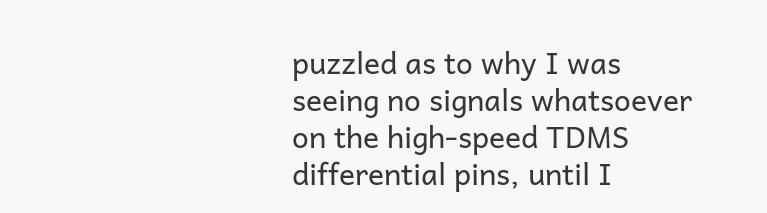puzzled as to why I was seeing no signals whatsoever on the high-speed TDMS differential pins, until I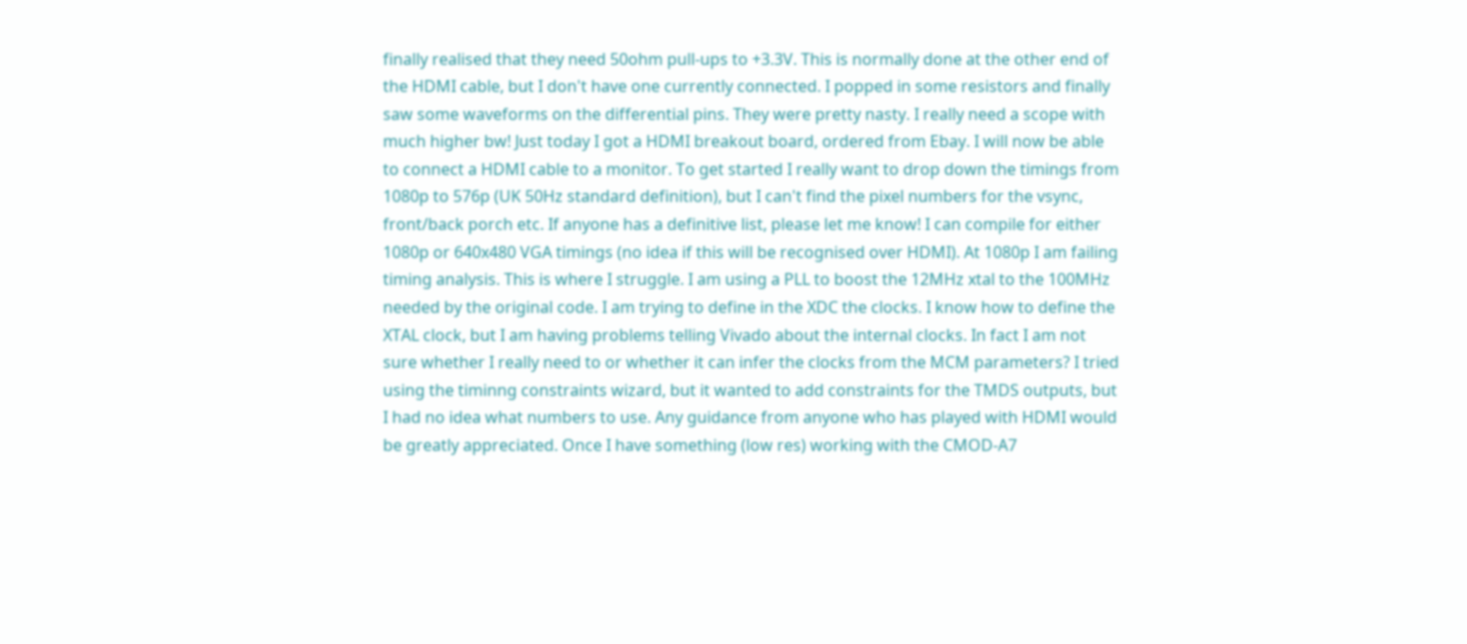finally realised that they need 50ohm pull-ups to +3.3V. This is normally done at the other end of the HDMI cable, but I don't have one currently connected. I popped in some resistors and finally saw some waveforms on the differential pins. They were pretty nasty. I really need a scope with much higher bw! Just today I got a HDMI breakout board, ordered from Ebay. I will now be able to connect a HDMI cable to a monitor. To get started I really want to drop down the timings from 1080p to 576p (UK 50Hz standard definition), but I can't find the pixel numbers for the vsync, front/back porch etc. If anyone has a definitive list, please let me know! I can compile for either 1080p or 640x480 VGA timings (no idea if this will be recognised over HDMI). At 1080p I am failing timing analysis. This is where I struggle. I am using a PLL to boost the 12MHz xtal to the 100MHz needed by the original code. I am trying to define in the XDC the clocks. I know how to define the XTAL clock, but I am having problems telling Vivado about the internal clocks. In fact I am not sure whether I really need to or whether it can infer the clocks from the MCM parameters? I tried using the timinng constraints wizard, but it wanted to add constraints for the TMDS outputs, but I had no idea what numbers to use. Any guidance from anyone who has played with HDMI would be greatly appreciated. Once I have something (low res) working with the CMOD-A7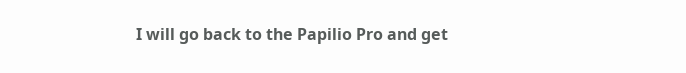I will go back to the Papilio Pro and get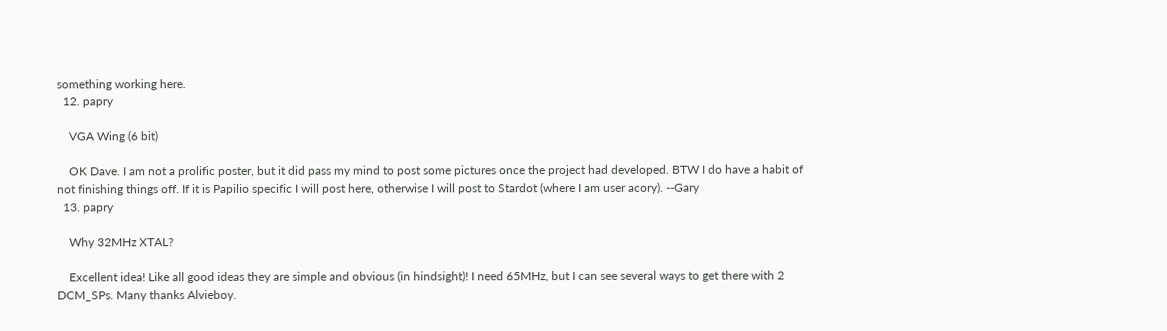something working here.
  12. papry

    VGA Wing (6 bit)

    OK Dave. I am not a prolific poster, but it did pass my mind to post some pictures once the project had developed. BTW I do have a habit of not finishing things off. If it is Papilio specific I will post here, otherwise I will post to Stardot (where I am user acory). --Gary
  13. papry

    Why 32MHz XTAL?

    Excellent idea! Like all good ideas they are simple and obvious (in hindsight)! I need 65MHz, but I can see several ways to get there with 2 DCM_SPs. Many thanks Alvieboy.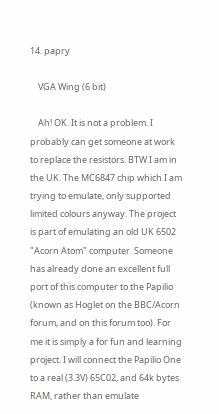14. papry

    VGA Wing (6 bit)

    Ah! OK. It is not a problem. I probably can get someone at work to replace the resistors. BTW I am in the UK. The MC6847 chip which I am trying to emulate, only supported limited colours anyway. The project is part of emulating an old UK 6502 "Acorn Atom" computer. Someone has already done an excellent full port of this computer to the Papilio (known as Hoglet on the BBC/Acorn forum, and on this forum too). For me it is simply a for fun and learning project. I will connect the Papilio One to a real (3.3V) 65C02, and 64k bytes RAM, rather than emulate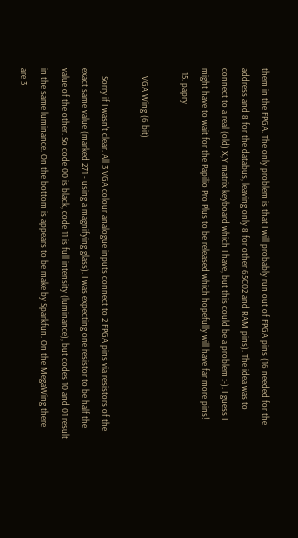them in the FPGA. The only problem is that I will probably run out of FPGA pins (16 needed for the address and 8 for the databus, leaving only 8 for other 65C02 and RAM pins). The idea was to connect to a real (old) X,Y matrix keyboard which I have, but this could be a problem :-). I guess I might have to wait for the Papilio Pro Plus to be released which hopefully will have far more pins!
  15. papry

    VGA Wing (6 bit)

    Sorry if I wasn't clear. All 3 VGA colour analogue inputs connect to 2 FPGA pins via resistors of the exact same value (marked 271 - using a magnifying glass). I was expecting one resistor to be half the value of the other. So code 00 is black, code 11 is full intensity (luminance), but codes 10 and 01 result in the same luminance. On the bottom is appears to be make by Sparkfun. On the MegaWing there are 3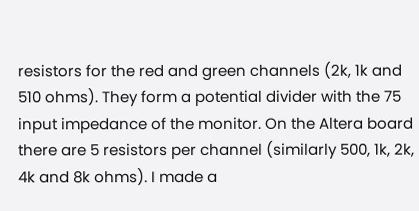resistors for the red and green channels (2k, 1k and 510 ohms). They form a potential divider with the 75 input impedance of the monitor. On the Altera board there are 5 resistors per channel (similarly 500, 1k, 2k, 4k and 8k ohms). I made a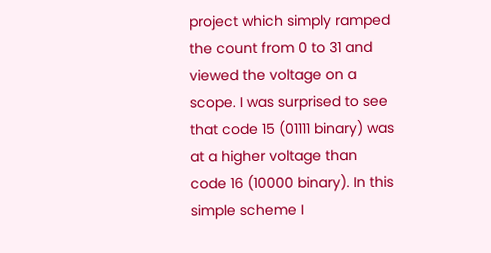project which simply ramped the count from 0 to 31 and viewed the voltage on a scope. I was surprised to see that code 15 (01111 binary) was at a higher voltage than code 16 (10000 binary). In this simple scheme I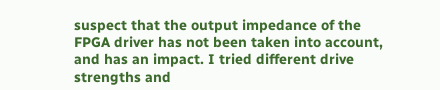suspect that the output impedance of the FPGA driver has not been taken into account, and has an impact. I tried different drive strengths and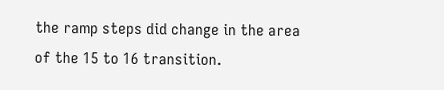the ramp steps did change in the area of the 15 to 16 transition.